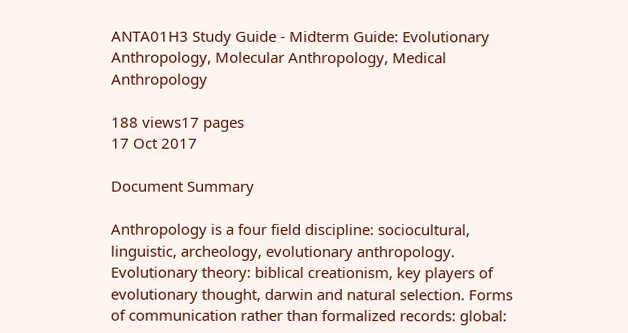ANTA01H3 Study Guide - Midterm Guide: Evolutionary Anthropology, Molecular Anthropology, Medical Anthropology

188 views17 pages
17 Oct 2017

Document Summary

Anthropology is a four field discipline: sociocultural, linguistic, archeology, evolutionary anthropology. Evolutionary theory: biblical creationism, key players of evolutionary thought, darwin and natural selection. Forms of communication rather than formalized records: global: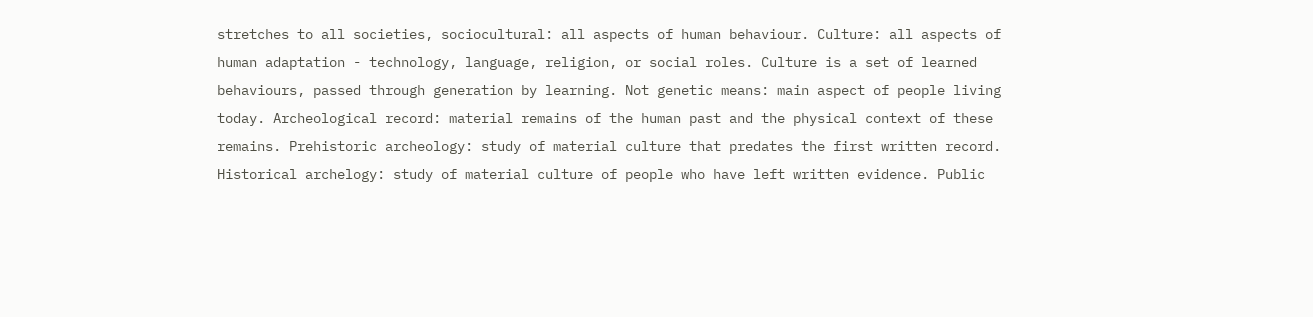stretches to all societies, sociocultural: all aspects of human behaviour. Culture: all aspects of human adaptation - technology, language, religion, or social roles. Culture is a set of learned behaviours, passed through generation by learning. Not genetic means: main aspect of people living today. Archeological record: material remains of the human past and the physical context of these remains. Prehistoric archeology: study of material culture that predates the first written record. Historical archelogy: study of material culture of people who have left written evidence. Public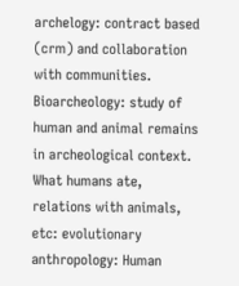archelogy: contract based (crm) and collaboration with communities. Bioarcheology: study of human and animal remains in archeological context. What humans ate, relations with animals, etc: evolutionary anthropology: Human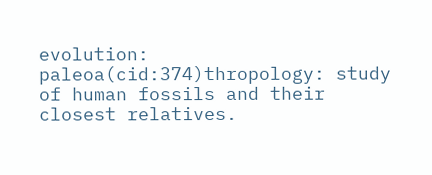evolution: paleoa(cid:374)thropology: study of human fossils and their closest relatives.